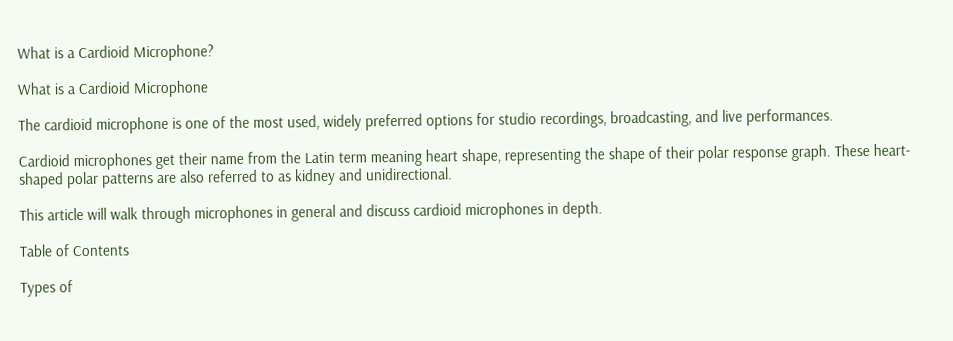What is a Cardioid Microphone?

What is a Cardioid Microphone

The cardioid microphone is one of the most used, widely preferred options for studio recordings, broadcasting, and live performances.

Cardioid microphones get their name from the Latin term meaning heart shape, representing the shape of their polar response graph. These heart-shaped polar patterns are also referred to as kidney and unidirectional.

This article will walk through microphones in general and discuss cardioid microphones in depth.

Table of Contents

Types of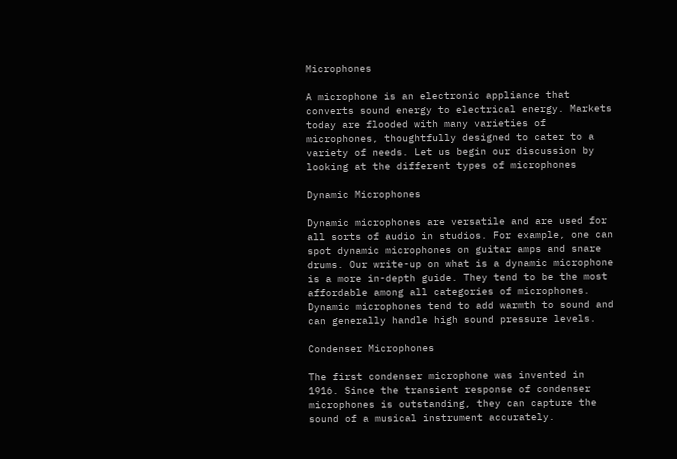Microphones

A microphone is an electronic appliance that converts sound energy to electrical energy. Markets today are flooded with many varieties of microphones, thoughtfully designed to cater to a variety of needs. Let us begin our discussion by looking at the different types of microphones

Dynamic Microphones

Dynamic microphones are versatile and are used for all sorts of audio in studios. For example, one can spot dynamic microphones on guitar amps and snare drums. Our write-up on what is a dynamic microphone is a more in-depth guide. They tend to be the most affordable among all categories of microphones. Dynamic microphones tend to add warmth to sound and can generally handle high sound pressure levels.

Condenser Microphones

The first condenser microphone was invented in 1916. Since the transient response of condenser microphones is outstanding, they can capture the sound of a musical instrument accurately.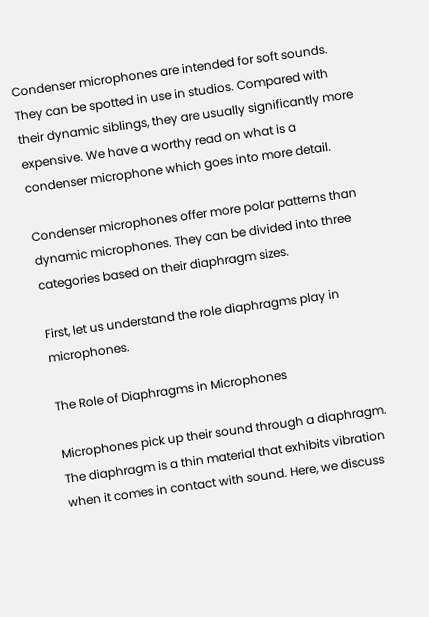Condenser microphones are intended for soft sounds. They can be spotted in use in studios. Compared with their dynamic siblings, they are usually significantly more expensive. We have a worthy read on what is a condenser microphone which goes into more detail.

Condenser microphones offer more polar patterns than dynamic microphones. They can be divided into three categories based on their diaphragm sizes.

First, let us understand the role diaphragms play in microphones.

The Role of Diaphragms in Microphones

Microphones pick up their sound through a diaphragm. The diaphragm is a thin material that exhibits vibration when it comes in contact with sound. Here, we discuss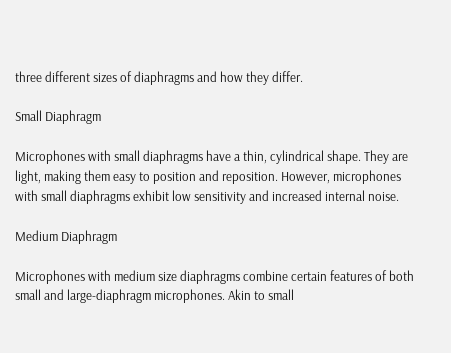three different sizes of diaphragms and how they differ.

Small Diaphragm

Microphones with small diaphragms have a thin, cylindrical shape. They are light, making them easy to position and reposition. However, microphones with small diaphragms exhibit low sensitivity and increased internal noise.

Medium Diaphragm

Microphones with medium size diaphragms combine certain features of both small and large-diaphragm microphones. Akin to small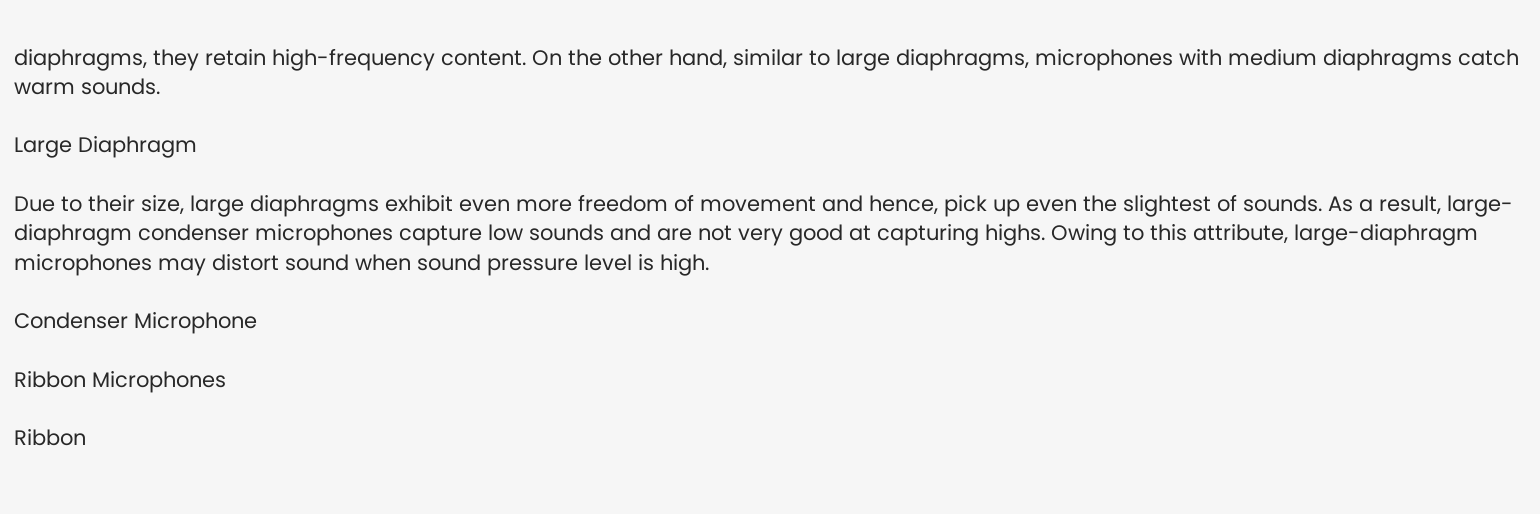diaphragms, they retain high-frequency content. On the other hand, similar to large diaphragms, microphones with medium diaphragms catch warm sounds.

Large Diaphragm

Due to their size, large diaphragms exhibit even more freedom of movement and hence, pick up even the slightest of sounds. As a result, large-diaphragm condenser microphones capture low sounds and are not very good at capturing highs. Owing to this attribute, large-diaphragm microphones may distort sound when sound pressure level is high.

Condenser Microphone

Ribbon Microphones

Ribbon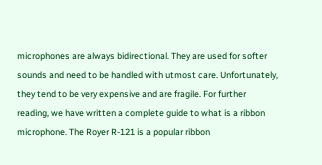microphones are always bidirectional. They are used for softer sounds and need to be handled with utmost care. Unfortunately, they tend to be very expensive and are fragile. For further reading, we have written a complete guide to what is a ribbon microphone. The Royer R-121 is a popular ribbon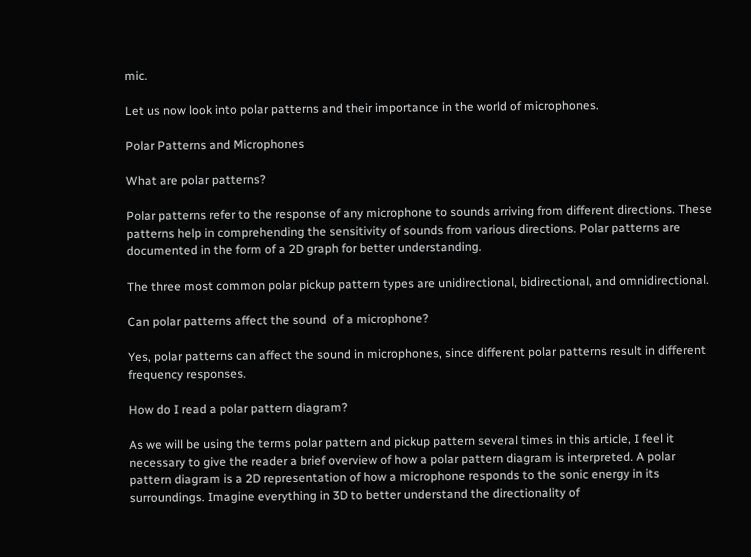mic.

Let us now look into polar patterns and their importance in the world of microphones.

Polar Patterns and Microphones

What are polar patterns?

Polar patterns refer to the response of any microphone to sounds arriving from different directions. These patterns help in comprehending the sensitivity of sounds from various directions. Polar patterns are documented in the form of a 2D graph for better understanding.

The three most common polar pickup pattern types are unidirectional, bidirectional, and omnidirectional.

Can polar patterns affect the sound  of a microphone?

Yes, polar patterns can affect the sound in microphones, since different polar patterns result in different frequency responses.

How do I read a polar pattern diagram?

As we will be using the terms polar pattern and pickup pattern several times in this article, I feel it necessary to give the reader a brief overview of how a polar pattern diagram is interpreted. A polar pattern diagram is a 2D representation of how a microphone responds to the sonic energy in its surroundings. Imagine everything in 3D to better understand the directionality of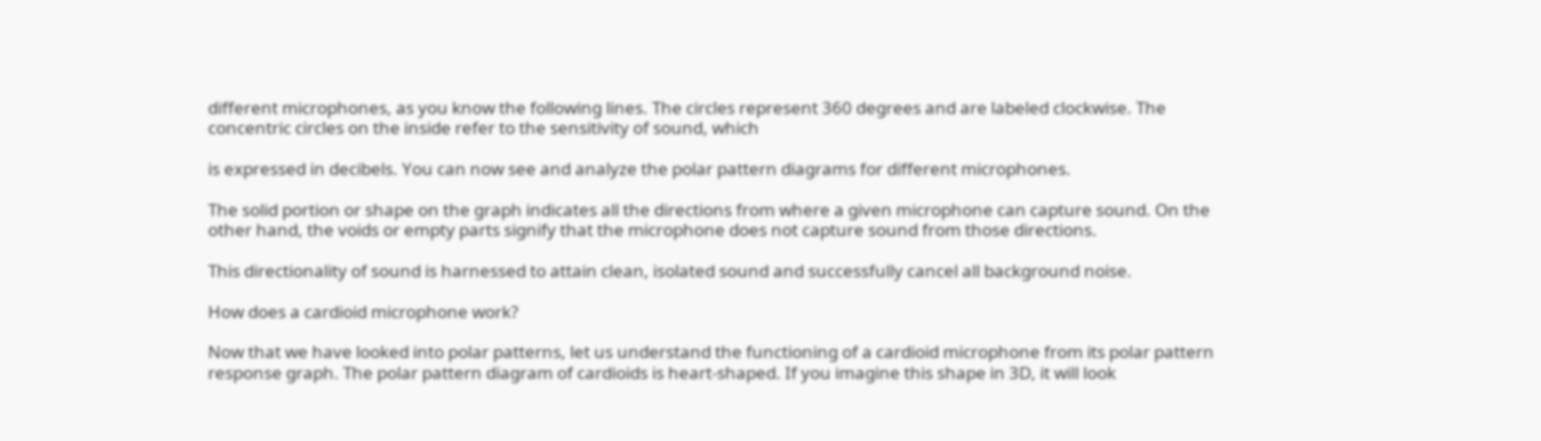different microphones, as you know the following lines. The circles represent 360 degrees and are labeled clockwise. The concentric circles on the inside refer to the sensitivity of sound, which

is expressed in decibels. You can now see and analyze the polar pattern diagrams for different microphones.

The solid portion or shape on the graph indicates all the directions from where a given microphone can capture sound. On the other hand, the voids or empty parts signify that the microphone does not capture sound from those directions.

This directionality of sound is harnessed to attain clean, isolated sound and successfully cancel all background noise.

How does a cardioid microphone work?

Now that we have looked into polar patterns, let us understand the functioning of a cardioid microphone from its polar pattern response graph. The polar pattern diagram of cardioids is heart-shaped. If you imagine this shape in 3D, it will look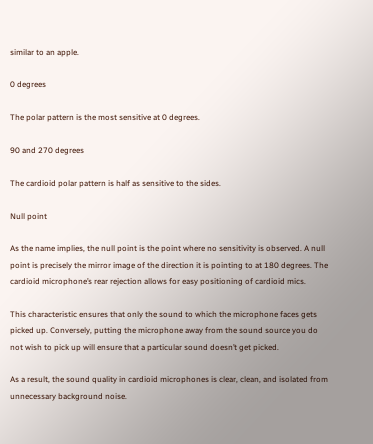similar to an apple.

0 degrees

The polar pattern is the most sensitive at 0 degrees.

90 and 270 degrees

The cardioid polar pattern is half as sensitive to the sides.

Null point

As the name implies, the null point is the point where no sensitivity is observed. A null point is precisely the mirror image of the direction it is pointing to at 180 degrees. The cardioid microphone’s rear rejection allows for easy positioning of cardioid mics.

This characteristic ensures that only the sound to which the microphone faces gets picked up. Conversely, putting the microphone away from the sound source you do not wish to pick up will ensure that a particular sound doesn’t get picked.

As a result, the sound quality in cardioid microphones is clear, clean, and isolated from unnecessary background noise.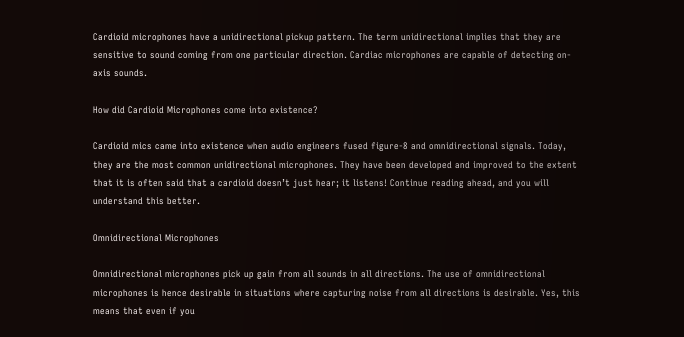Cardioid microphones have a unidirectional pickup pattern. The term unidirectional implies that they are sensitive to sound coming from one particular direction. Cardiac microphones are capable of detecting on-axis sounds.

How did Cardioid Microphones come into existence?

Cardioid mics came into existence when audio engineers fused figure-8 and omnidirectional signals. Today, they are the most common unidirectional microphones. They have been developed and improved to the extent that it is often said that a cardioid doesn’t just hear; it listens! Continue reading ahead, and you will understand this better.

Omnidirectional Microphones

Omnidirectional microphones pick up gain from all sounds in all directions. The use of omnidirectional microphones is hence desirable in situations where capturing noise from all directions is desirable. Yes, this means that even if you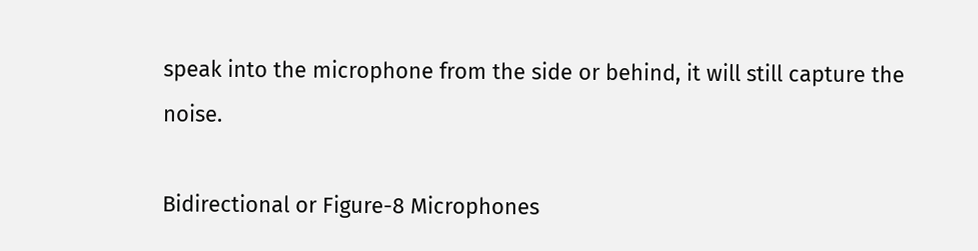speak into the microphone from the side or behind, it will still capture the noise.

Bidirectional or Figure-8 Microphones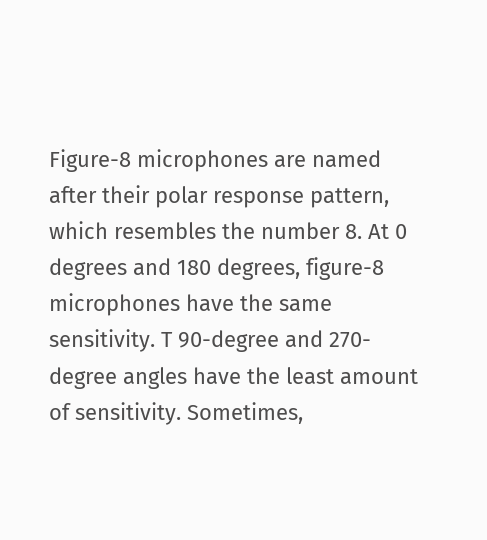Figure-8 microphones are named after their polar response pattern, which resembles the number 8. At 0 degrees and 180 degrees, figure-8 microphones have the same sensitivity. T 90-degree and 270-degree angles have the least amount of sensitivity. Sometimes,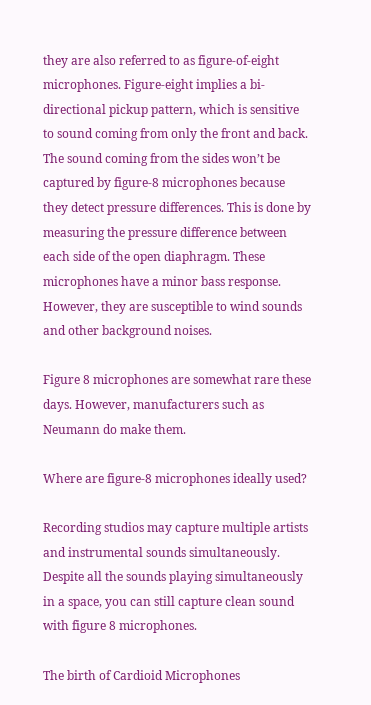they are also referred to as figure-of-eight microphones. Figure-eight implies a bi-directional pickup pattern, which is sensitive to sound coming from only the front and back. The sound coming from the sides won’t be captured by figure-8 microphones because they detect pressure differences. This is done by measuring the pressure difference between each side of the open diaphragm. These microphones have a minor bass response. However, they are susceptible to wind sounds and other background noises.

Figure 8 microphones are somewhat rare these days. However, manufacturers such as Neumann do make them.

Where are figure-8 microphones ideally used?

Recording studios may capture multiple artists and instrumental sounds simultaneously. Despite all the sounds playing simultaneously in a space, you can still capture clean sound with figure 8 microphones.

The birth of Cardioid Microphones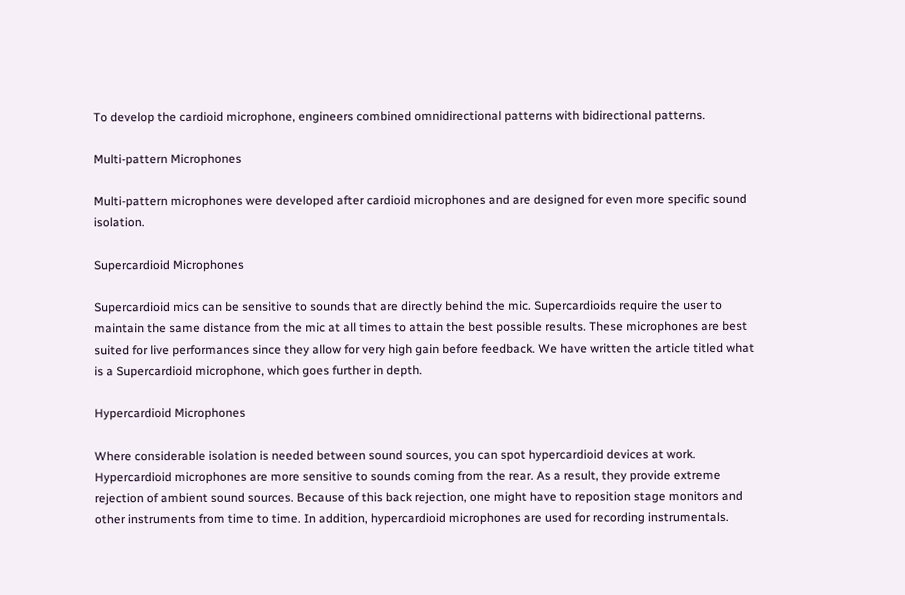To develop the cardioid microphone, engineers combined omnidirectional patterns with bidirectional patterns.

Multi-pattern Microphones

Multi-pattern microphones were developed after cardioid microphones and are designed for even more specific sound isolation.

Supercardioid Microphones

Supercardioid mics can be sensitive to sounds that are directly behind the mic. Supercardioids require the user to maintain the same distance from the mic at all times to attain the best possible results. These microphones are best suited for live performances since they allow for very high gain before feedback. We have written the article titled what is a Supercardioid microphone, which goes further in depth.

Hypercardioid Microphones

Where considerable isolation is needed between sound sources, you can spot hypercardioid devices at work. Hypercardioid microphones are more sensitive to sounds coming from the rear. As a result, they provide extreme rejection of ambient sound sources. Because of this back rejection, one might have to reposition stage monitors and other instruments from time to time. In addition, hypercardioid microphones are used for recording instrumentals.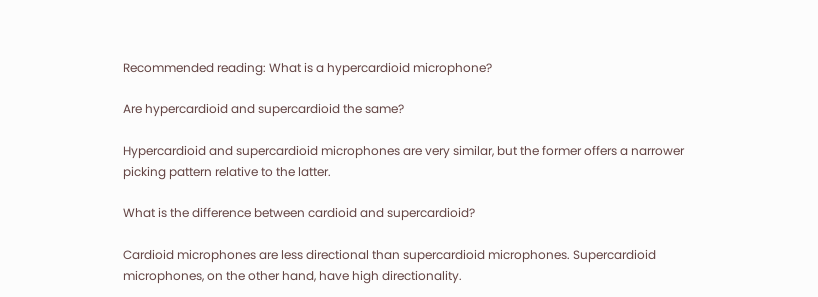Recommended reading: What is a hypercardioid microphone?

Are hypercardioid and supercardioid the same?

Hypercardioid and supercardioid microphones are very similar, but the former offers a narrower picking pattern relative to the latter.

What is the difference between cardioid and supercardioid?

Cardioid microphones are less directional than supercardioid microphones. Supercardioid microphones, on the other hand, have high directionality.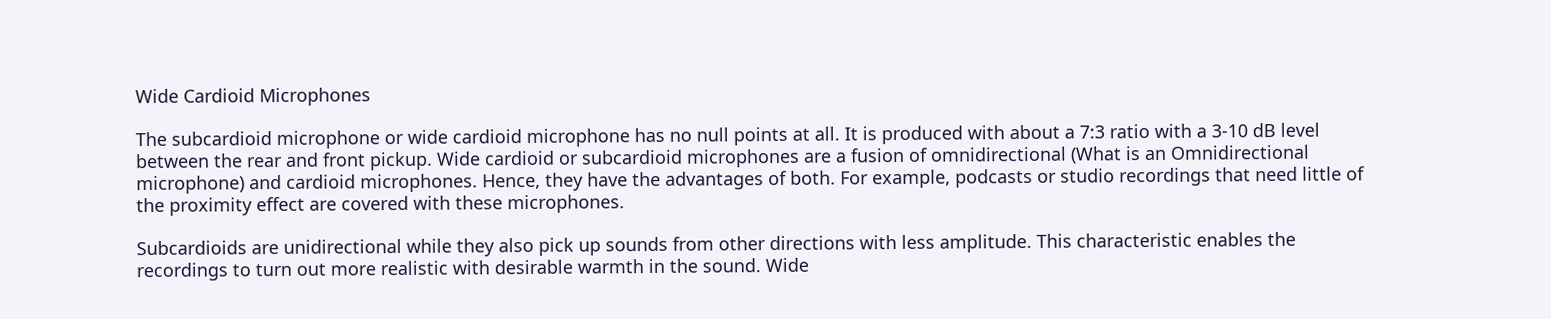Wide Cardioid Microphones

The subcardioid microphone or wide cardioid microphone has no null points at all. It is produced with about a 7:3 ratio with a 3-10 dB level between the rear and front pickup. Wide cardioid or subcardioid microphones are a fusion of omnidirectional (What is an Omnidirectional microphone) and cardioid microphones. Hence, they have the advantages of both. For example, podcasts or studio recordings that need little of the proximity effect are covered with these microphones.

Subcardioids are unidirectional while they also pick up sounds from other directions with less amplitude. This characteristic enables the recordings to turn out more realistic with desirable warmth in the sound. Wide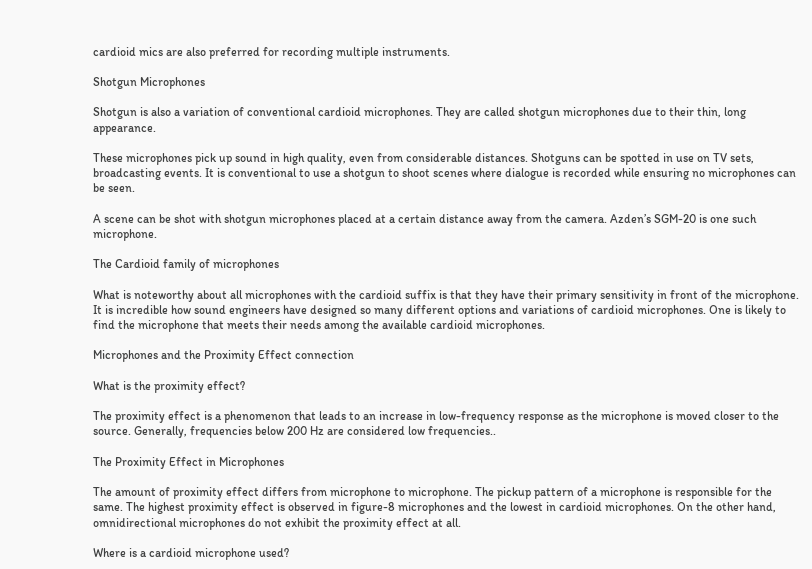cardioid mics are also preferred for recording multiple instruments.

Shotgun Microphones

Shotgun is also a variation of conventional cardioid microphones. They are called shotgun microphones due to their thin, long appearance.

These microphones pick up sound in high quality, even from considerable distances. Shotguns can be spotted in use on TV sets, broadcasting events. It is conventional to use a shotgun to shoot scenes where dialogue is recorded while ensuring no microphones can be seen.

A scene can be shot with shotgun microphones placed at a certain distance away from the camera. Azden’s SGM-20 is one such microphone.

The Cardioid family of microphones

What is noteworthy about all microphones with the cardioid suffix is that they have their primary sensitivity in front of the microphone. It is incredible how sound engineers have designed so many different options and variations of cardioid microphones. One is likely to find the microphone that meets their needs among the available cardioid microphones.

Microphones and the Proximity Effect connection

What is the proximity effect?

The proximity effect is a phenomenon that leads to an increase in low-frequency response as the microphone is moved closer to the source. Generally, frequencies below 200 Hz are considered low frequencies..

The Proximity Effect in Microphones

The amount of proximity effect differs from microphone to microphone. The pickup pattern of a microphone is responsible for the same. The highest proximity effect is observed in figure-8 microphones and the lowest in cardioid microphones. On the other hand, omnidirectional microphones do not exhibit the proximity effect at all.

Where is a cardioid microphone used?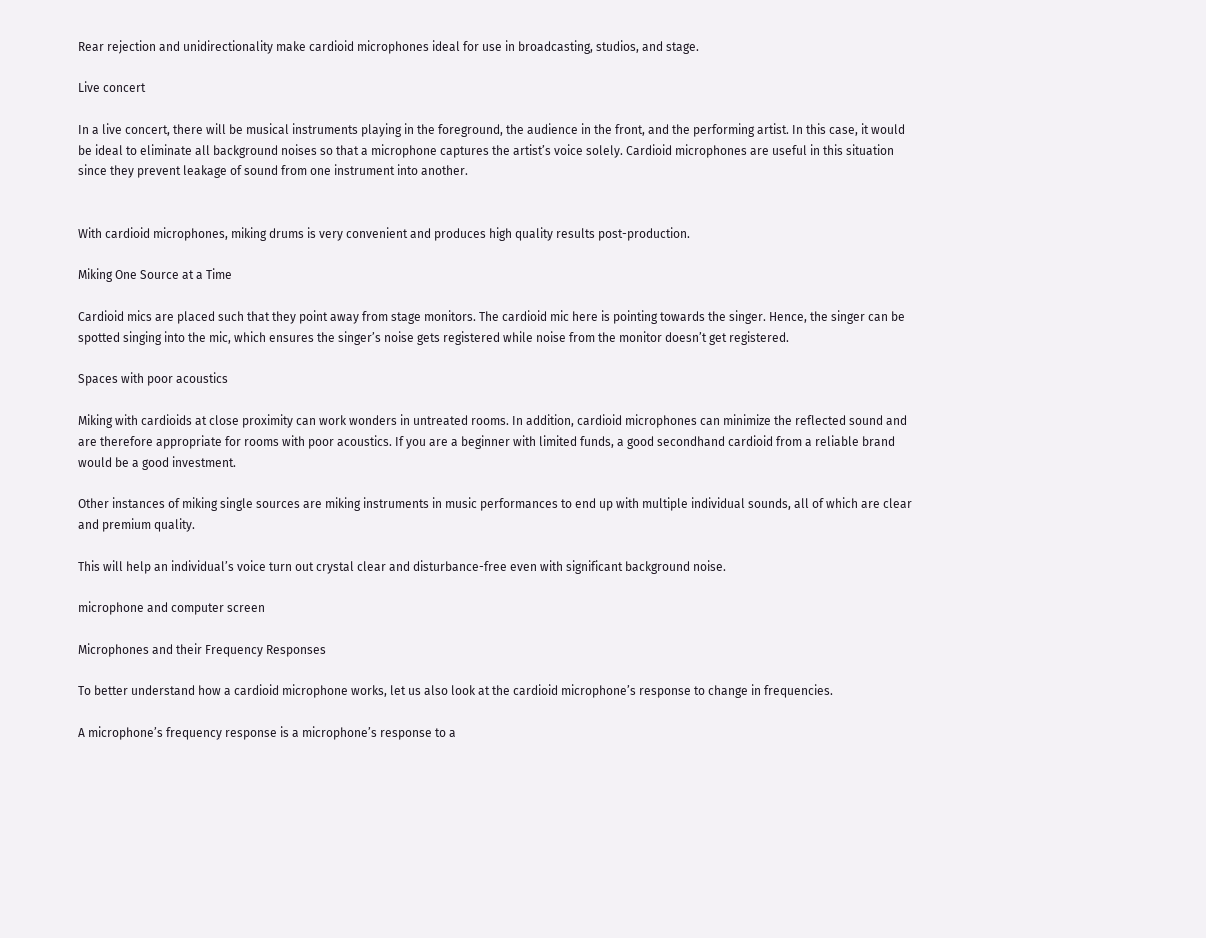Rear rejection and unidirectionality make cardioid microphones ideal for use in broadcasting, studios, and stage.

Live concert

In a live concert, there will be musical instruments playing in the foreground, the audience in the front, and the performing artist. In this case, it would be ideal to eliminate all background noises so that a microphone captures the artist’s voice solely. Cardioid microphones are useful in this situation since they prevent leakage of sound from one instrument into another.


With cardioid microphones, miking drums is very convenient and produces high quality results post-production.

Miking One Source at a Time

Cardioid mics are placed such that they point away from stage monitors. The cardioid mic here is pointing towards the singer. Hence, the singer can be spotted singing into the mic, which ensures the singer’s noise gets registered while noise from the monitor doesn’t get registered.

Spaces with poor acoustics

Miking with cardioids at close proximity can work wonders in untreated rooms. In addition, cardioid microphones can minimize the reflected sound and are therefore appropriate for rooms with poor acoustics. If you are a beginner with limited funds, a good secondhand cardioid from a reliable brand would be a good investment.

Other instances of miking single sources are miking instruments in music performances to end up with multiple individual sounds, all of which are clear and premium quality.

This will help an individual’s voice turn out crystal clear and disturbance-free even with significant background noise.

microphone and computer screen

Microphones and their Frequency Responses

To better understand how a cardioid microphone works, let us also look at the cardioid microphone’s response to change in frequencies.

A microphone’s frequency response is a microphone’s response to a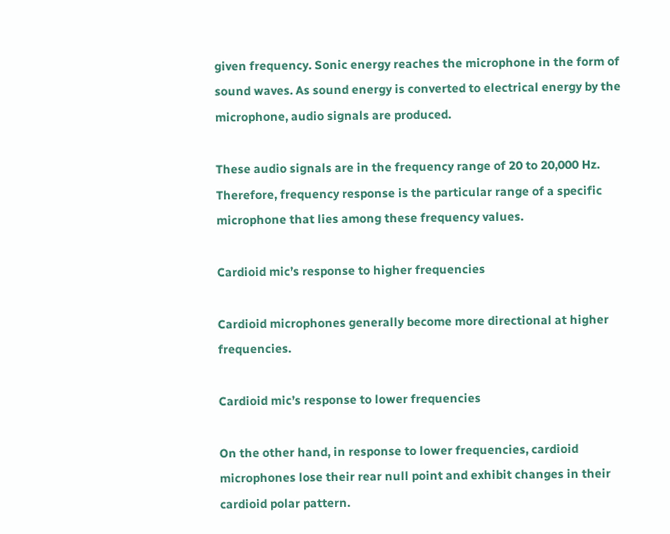given frequency. Sonic energy reaches the microphone in the form of sound waves. As sound energy is converted to electrical energy by the microphone, audio signals are produced.

These audio signals are in the frequency range of 20 to 20,000 Hz. Therefore, frequency response is the particular range of a specific microphone that lies among these frequency values.

Cardioid mic’s response to higher frequencies

Cardioid microphones generally become more directional at higher frequencies.

Cardioid mic’s response to lower frequencies

On the other hand, in response to lower frequencies, cardioid microphones lose their rear null point and exhibit changes in their cardioid polar pattern.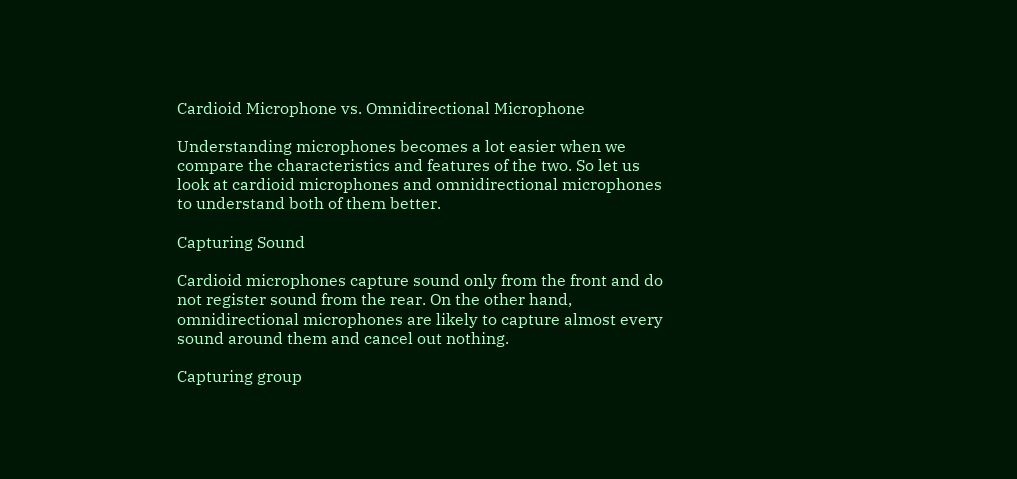Cardioid Microphone vs. Omnidirectional Microphone

Understanding microphones becomes a lot easier when we compare the characteristics and features of the two. So let us look at cardioid microphones and omnidirectional microphones to understand both of them better.

Capturing Sound

Cardioid microphones capture sound only from the front and do not register sound from the rear. On the other hand, omnidirectional microphones are likely to capture almost every sound around them and cancel out nothing.

Capturing group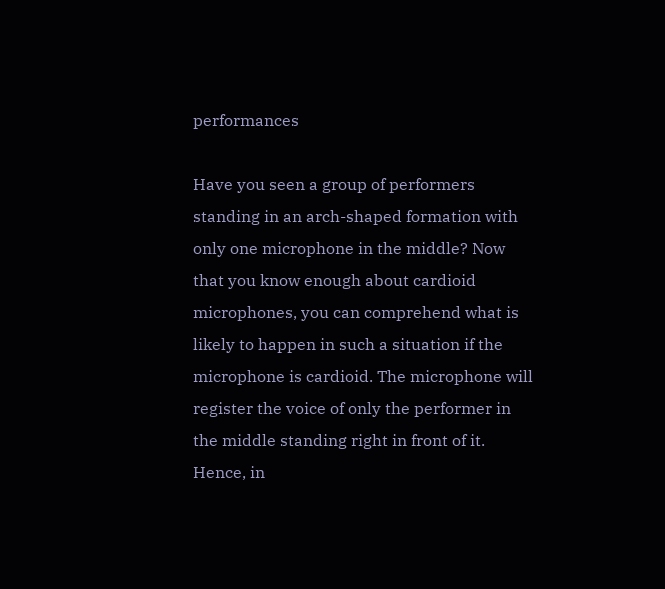performances

Have you seen a group of performers standing in an arch-shaped formation with only one microphone in the middle? Now that you know enough about cardioid microphones, you can comprehend what is likely to happen in such a situation if the microphone is cardioid. The microphone will register the voice of only the performer in the middle standing right in front of it. Hence, in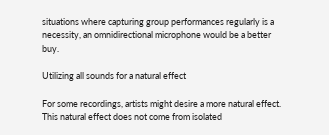situations where capturing group performances regularly is a necessity, an omnidirectional microphone would be a better buy.

Utilizing all sounds for a natural effect

For some recordings, artists might desire a more natural effect. This natural effect does not come from isolated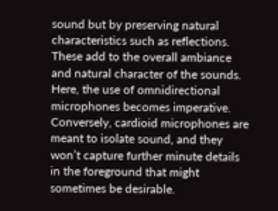sound but by preserving natural characteristics such as reflections. These add to the overall ambiance and natural character of the sounds. Here, the use of omnidirectional microphones becomes imperative. Conversely, cardioid microphones are meant to isolate sound, and they won’t capture further minute details in the foreground that might sometimes be desirable.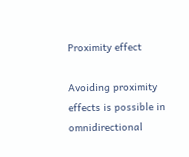Proximity effect

Avoiding proximity effects is possible in omnidirectional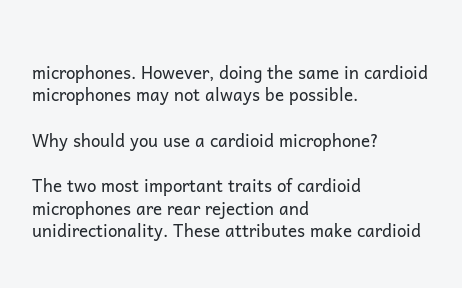microphones. However, doing the same in cardioid microphones may not always be possible.

Why should you use a cardioid microphone?

The two most important traits of cardioid microphones are rear rejection and unidirectionality. These attributes make cardioid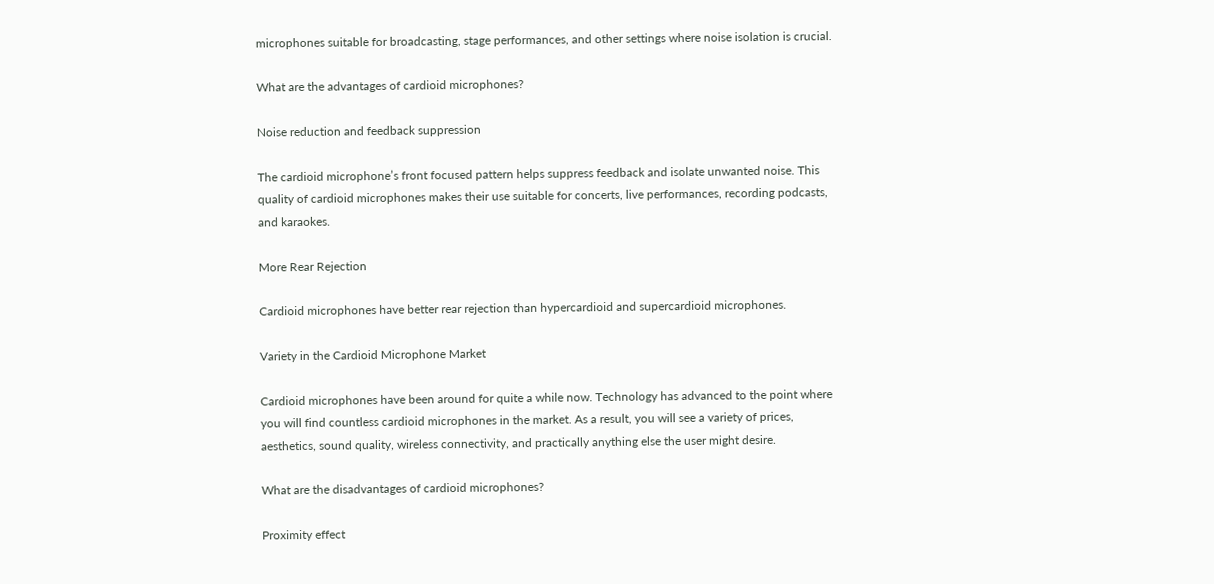microphones suitable for broadcasting, stage performances, and other settings where noise isolation is crucial.

What are the advantages of cardioid microphones?

Noise reduction and feedback suppression

The cardioid microphone’s front focused pattern helps suppress feedback and isolate unwanted noise. This quality of cardioid microphones makes their use suitable for concerts, live performances, recording podcasts, and karaokes.

More Rear Rejection

Cardioid microphones have better rear rejection than hypercardioid and supercardioid microphones.

Variety in the Cardioid Microphone Market

Cardioid microphones have been around for quite a while now. Technology has advanced to the point where you will find countless cardioid microphones in the market. As a result, you will see a variety of prices, aesthetics, sound quality, wireless connectivity, and practically anything else the user might desire.

What are the disadvantages of cardioid microphones?

Proximity effect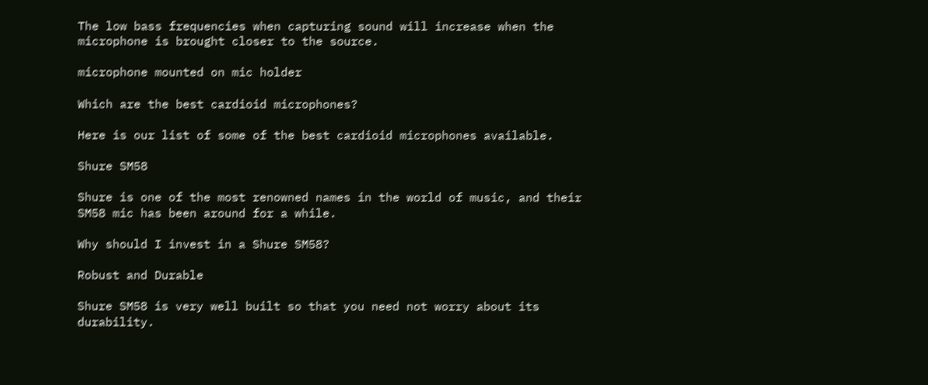The low bass frequencies when capturing sound will increase when the microphone is brought closer to the source.

microphone mounted on mic holder

Which are the best cardioid microphones?

Here is our list of some of the best cardioid microphones available.

Shure SM58

Shure is one of the most renowned names in the world of music, and their SM58 mic has been around for a while.

Why should I invest in a Shure SM58?

Robust and Durable

Shure SM58 is very well built so that you need not worry about its durability.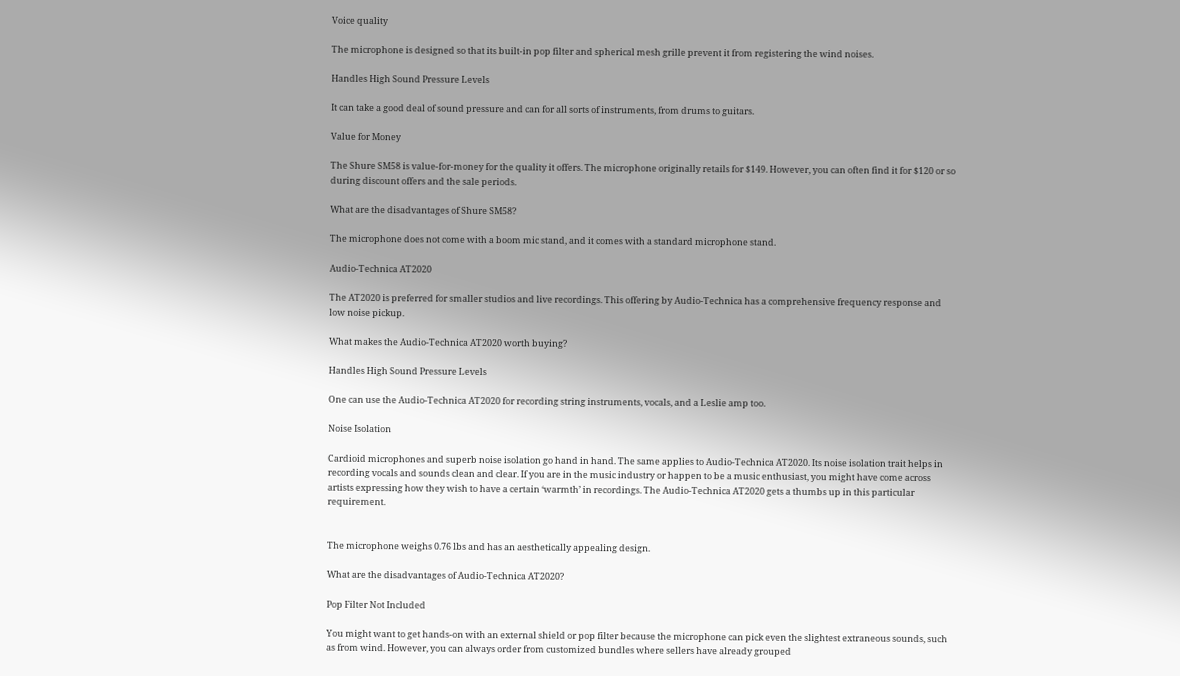Voice quality

The microphone is designed so that its built-in pop filter and spherical mesh grille prevent it from registering the wind noises.

Handles High Sound Pressure Levels

It can take a good deal of sound pressure and can for all sorts of instruments, from drums to guitars.

Value for Money

The Shure SM58 is value-for-money for the quality it offers. The microphone originally retails for $149. However, you can often find it for $120 or so during discount offers and the sale periods.

What are the disadvantages of Shure SM58?

The microphone does not come with a boom mic stand, and it comes with a standard microphone stand.

Audio-Technica AT2020

The AT2020 is preferred for smaller studios and live recordings. This offering by Audio-Technica has a comprehensive frequency response and low noise pickup.

What makes the Audio-Technica AT2020 worth buying?

Handles High Sound Pressure Levels

One can use the Audio-Technica AT2020 for recording string instruments, vocals, and a Leslie amp too.

Noise Isolation

Cardioid microphones and superb noise isolation go hand in hand. The same applies to Audio-Technica AT2020. Its noise isolation trait helps in recording vocals and sounds clean and clear. If you are in the music industry or happen to be a music enthusiast, you might have come across artists expressing how they wish to have a certain ‘warmth’ in recordings. The Audio-Technica AT2020 gets a thumbs up in this particular requirement.


The microphone weighs 0.76 lbs and has an aesthetically appealing design.

What are the disadvantages of Audio-Technica AT2020?

Pop Filter Not Included

You might want to get hands-on with an external shield or pop filter because the microphone can pick even the slightest extraneous sounds, such as from wind. However, you can always order from customized bundles where sellers have already grouped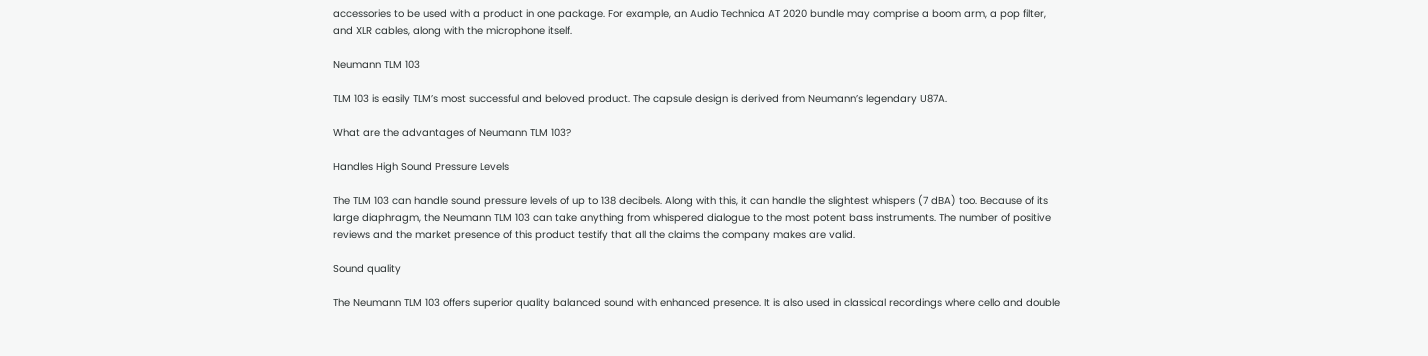accessories to be used with a product in one package. For example, an Audio Technica AT 2020 bundle may comprise a boom arm, a pop filter, and XLR cables, along with the microphone itself.

Neumann TLM 103

TLM 103 is easily TLM’s most successful and beloved product. The capsule design is derived from Neumann’s legendary U87A.

What are the advantages of Neumann TLM 103?

Handles High Sound Pressure Levels

The TLM 103 can handle sound pressure levels of up to 138 decibels. Along with this, it can handle the slightest whispers (7 dBA) too. Because of its large diaphragm, the Neumann TLM 103 can take anything from whispered dialogue to the most potent bass instruments. The number of positive reviews and the market presence of this product testify that all the claims the company makes are valid.

Sound quality

The Neumann TLM 103 offers superior quality balanced sound with enhanced presence. It is also used in classical recordings where cello and double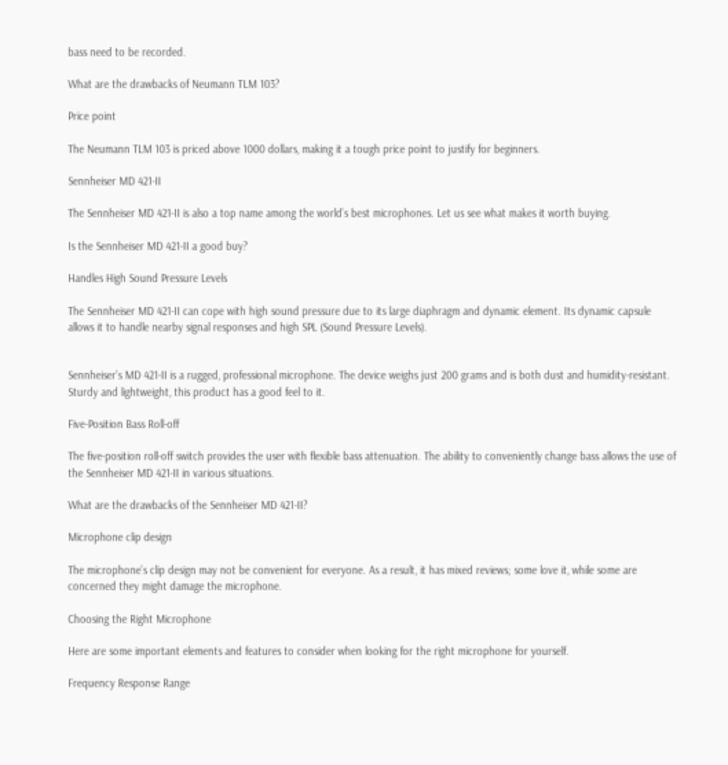bass need to be recorded.

What are the drawbacks of Neumann TLM 103?

Price point

The Neumann TLM 103 is priced above 1000 dollars, making it a tough price point to justify for beginners.

Sennheiser MD 421-II

The Sennheiser MD 421-II is also a top name among the world’s best microphones. Let us see what makes it worth buying.

Is the Sennheiser MD 421-II a good buy?

Handles High Sound Pressure Levels

The Sennheiser MD 421-II can cope with high sound pressure due to its large diaphragm and dynamic element. Its dynamic capsule allows it to handle nearby signal responses and high SPL (Sound Pressure Levels).


Sennheiser’s MD 421-II is a rugged, professional microphone. The device weighs just 200 grams and is both dust and humidity-resistant. Sturdy and lightweight, this product has a good feel to it.

Five-Position Bass Roll-off

The five-position roll-off switch provides the user with flexible bass attenuation. The ability to conveniently change bass allows the use of the Sennheiser MD 421-II in various situations.

What are the drawbacks of the Sennheiser MD 421-II?

Microphone clip design

The microphone’s clip design may not be convenient for everyone. As a result, it has mixed reviews; some love it, while some are concerned they might damage the microphone.

Choosing the Right Microphone

Here are some important elements and features to consider when looking for the right microphone for yourself.

Frequency Response Range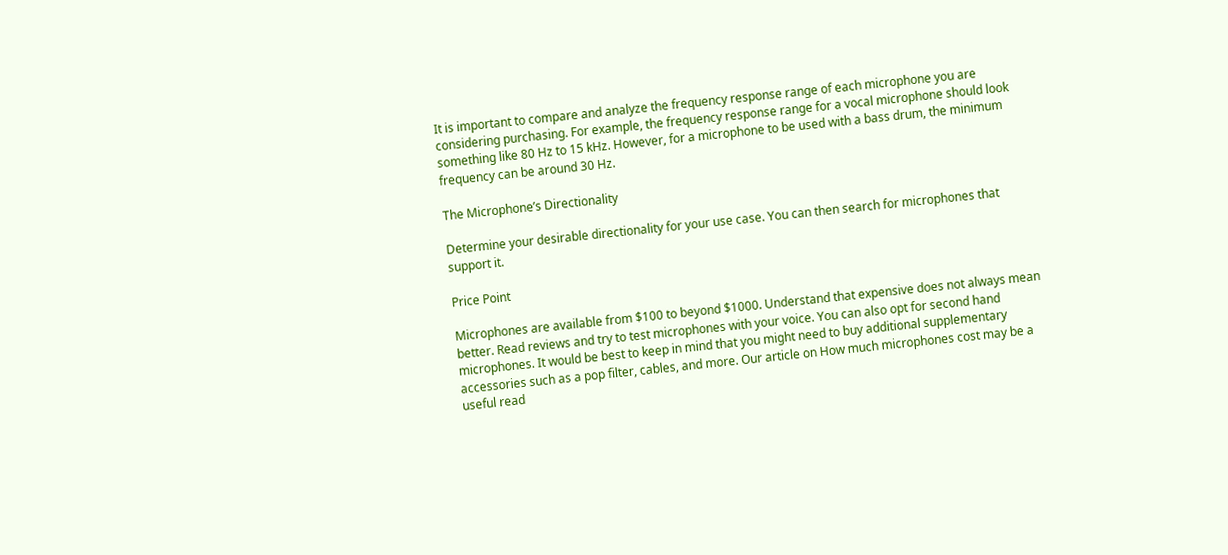It is important to compare and analyze the frequency response range of each microphone you are considering purchasing. For example, the frequency response range for a vocal microphone should look something like 80 Hz to 15 kHz. However, for a microphone to be used with a bass drum, the minimum frequency can be around 30 Hz.

The Microphone’s Directionality

Determine your desirable directionality for your use case. You can then search for microphones that support it.

Price Point

Microphones are available from $100 to beyond $1000. Understand that expensive does not always mean better. Read reviews and try to test microphones with your voice. You can also opt for second hand microphones. It would be best to keep in mind that you might need to buy additional supplementary accessories such as a pop filter, cables, and more. Our article on How much microphones cost may be a useful read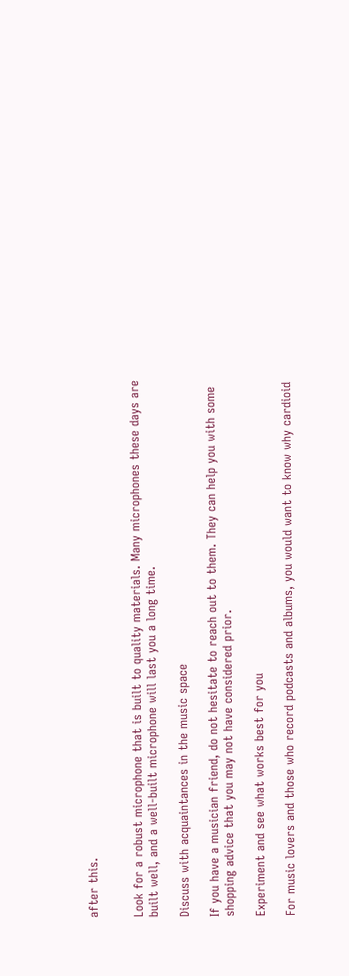after this.


Look for a robust microphone that is built to quality materials. Many microphones these days are built well, and a well-built microphone will last you a long time.

Discuss with acquaintances in the music space

If you have a musician friend, do not hesitate to reach out to them. They can help you with some shopping advice that you may not have considered prior.

Experiment and see what works best for you

For music lovers and those who record podcasts and albums, you would want to know why cardioid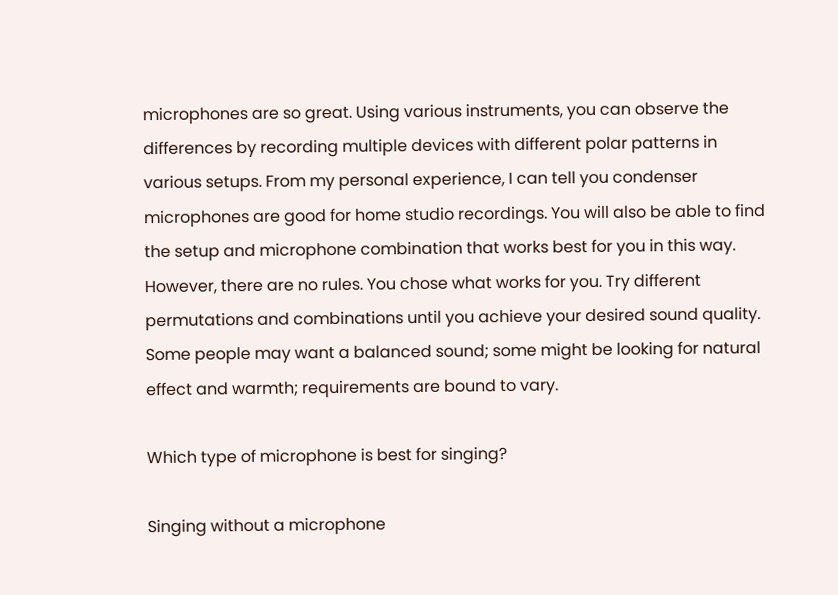microphones are so great. Using various instruments, you can observe the differences by recording multiple devices with different polar patterns in various setups. From my personal experience, I can tell you condenser microphones are good for home studio recordings. You will also be able to find the setup and microphone combination that works best for you in this way. However, there are no rules. You chose what works for you. Try different permutations and combinations until you achieve your desired sound quality. Some people may want a balanced sound; some might be looking for natural effect and warmth; requirements are bound to vary.

Which type of microphone is best for singing?

Singing without a microphone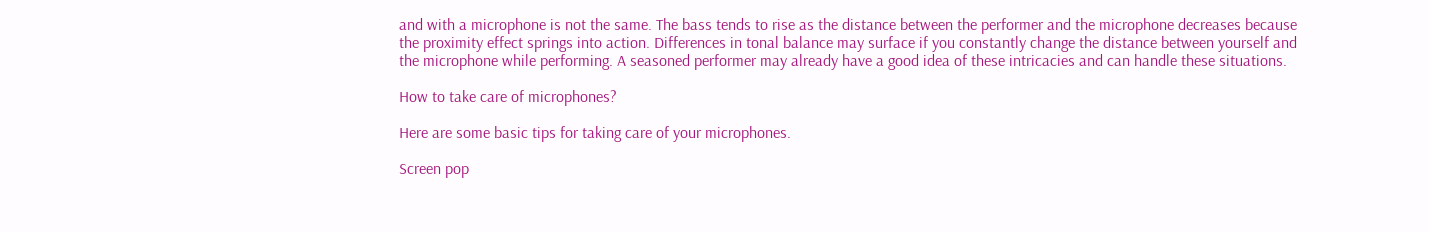and with a microphone is not the same. The bass tends to rise as the distance between the performer and the microphone decreases because the proximity effect springs into action. Differences in tonal balance may surface if you constantly change the distance between yourself and the microphone while performing. A seasoned performer may already have a good idea of these intricacies and can handle these situations.

How to take care of microphones?

Here are some basic tips for taking care of your microphones.

Screen pop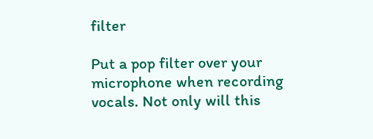filter

Put a pop filter over your microphone when recording vocals. Not only will this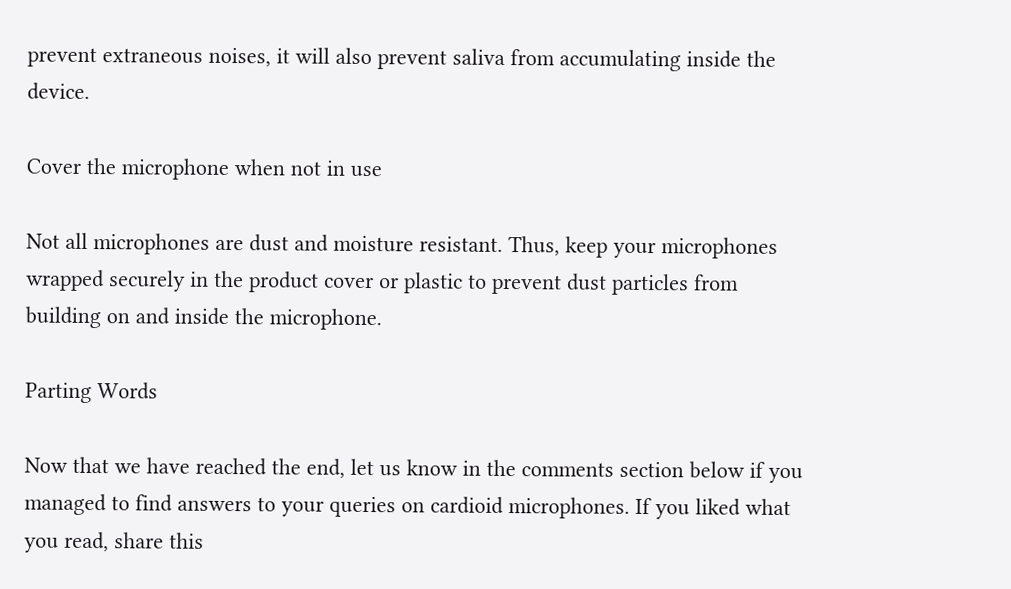prevent extraneous noises, it will also prevent saliva from accumulating inside the device.

Cover the microphone when not in use

Not all microphones are dust and moisture resistant. Thus, keep your microphones wrapped securely in the product cover or plastic to prevent dust particles from building on and inside the microphone.

Parting Words

Now that we have reached the end, let us know in the comments section below if you managed to find answers to your queries on cardioid microphones. If you liked what you read, share this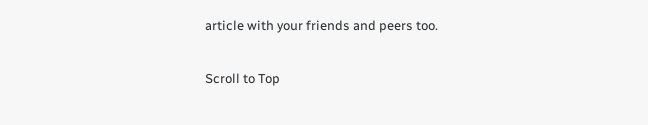article with your friends and peers too.

Scroll to Top